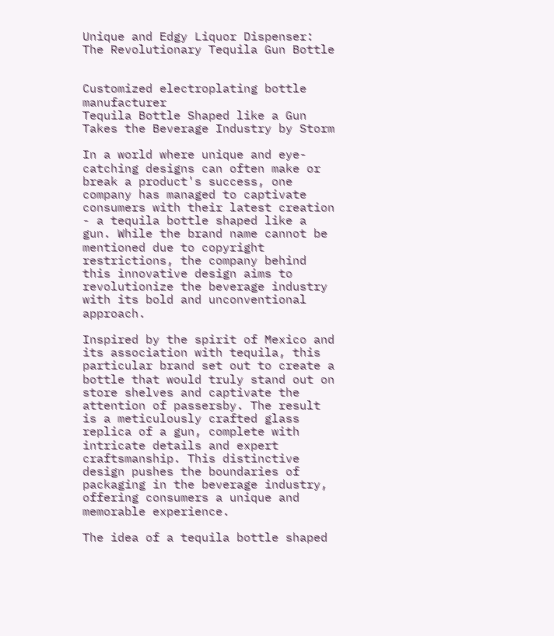Unique and Edgy Liquor Dispenser: The Revolutionary Tequila Gun Bottle


Customized electroplating bottle manufacturer
Tequila Bottle Shaped like a Gun Takes the Beverage Industry by Storm

In a world where unique and eye-catching designs can often make or break a product's success, one company has managed to captivate consumers with their latest creation - a tequila bottle shaped like a gun. While the brand name cannot be mentioned due to copyright restrictions, the company behind this innovative design aims to revolutionize the beverage industry with its bold and unconventional approach.

Inspired by the spirit of Mexico and its association with tequila, this particular brand set out to create a bottle that would truly stand out on store shelves and captivate the attention of passersby. The result is a meticulously crafted glass replica of a gun, complete with intricate details and expert craftsmanship. This distinctive design pushes the boundaries of packaging in the beverage industry, offering consumers a unique and memorable experience.

The idea of a tequila bottle shaped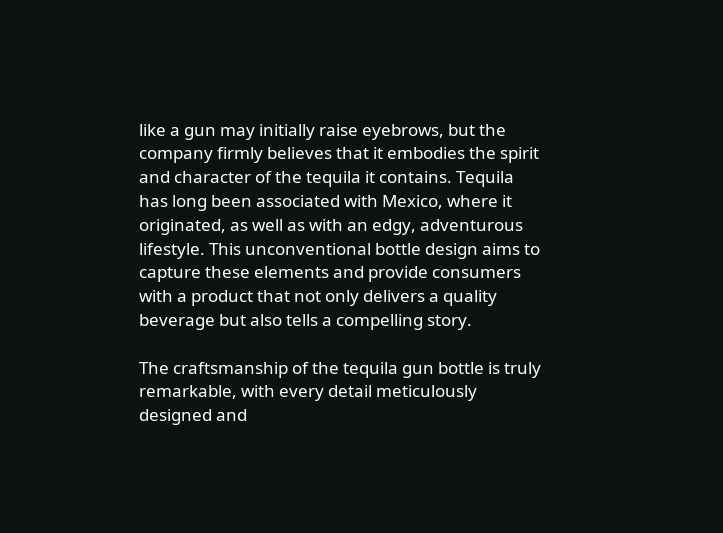like a gun may initially raise eyebrows, but the company firmly believes that it embodies the spirit and character of the tequila it contains. Tequila has long been associated with Mexico, where it originated, as well as with an edgy, adventurous lifestyle. This unconventional bottle design aims to capture these elements and provide consumers with a product that not only delivers a quality beverage but also tells a compelling story.

The craftsmanship of the tequila gun bottle is truly remarkable, with every detail meticulously designed and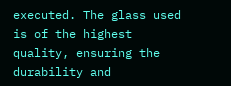executed. The glass used is of the highest quality, ensuring the durability and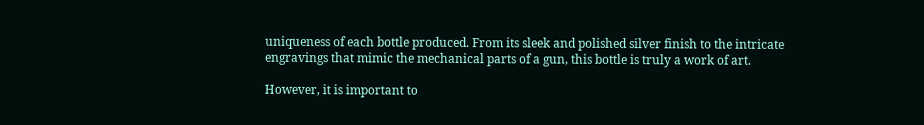uniqueness of each bottle produced. From its sleek and polished silver finish to the intricate engravings that mimic the mechanical parts of a gun, this bottle is truly a work of art.

However, it is important to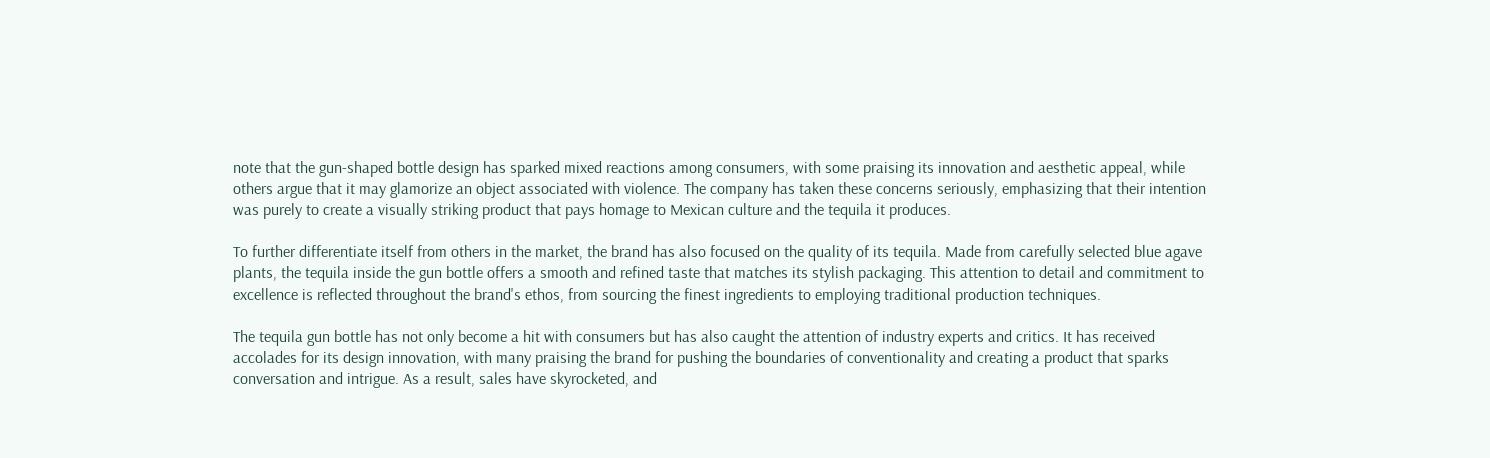note that the gun-shaped bottle design has sparked mixed reactions among consumers, with some praising its innovation and aesthetic appeal, while others argue that it may glamorize an object associated with violence. The company has taken these concerns seriously, emphasizing that their intention was purely to create a visually striking product that pays homage to Mexican culture and the tequila it produces.

To further differentiate itself from others in the market, the brand has also focused on the quality of its tequila. Made from carefully selected blue agave plants, the tequila inside the gun bottle offers a smooth and refined taste that matches its stylish packaging. This attention to detail and commitment to excellence is reflected throughout the brand's ethos, from sourcing the finest ingredients to employing traditional production techniques.

The tequila gun bottle has not only become a hit with consumers but has also caught the attention of industry experts and critics. It has received accolades for its design innovation, with many praising the brand for pushing the boundaries of conventionality and creating a product that sparks conversation and intrigue. As a result, sales have skyrocketed, and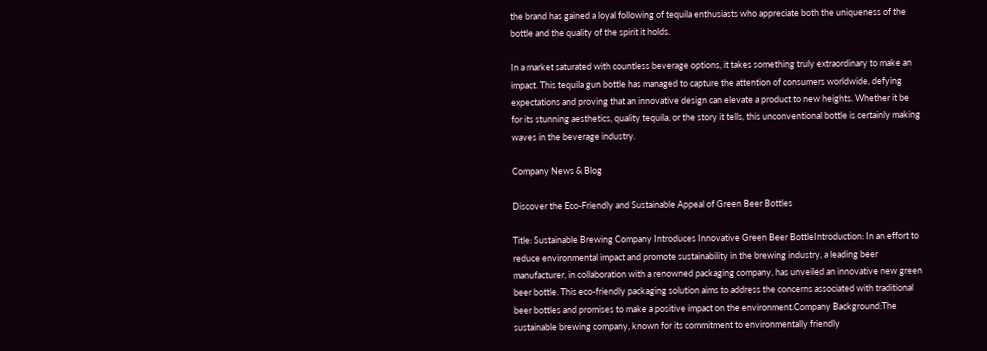the brand has gained a loyal following of tequila enthusiasts who appreciate both the uniqueness of the bottle and the quality of the spirit it holds.

In a market saturated with countless beverage options, it takes something truly extraordinary to make an impact. This tequila gun bottle has managed to capture the attention of consumers worldwide, defying expectations and proving that an innovative design can elevate a product to new heights. Whether it be for its stunning aesthetics, quality tequila, or the story it tells, this unconventional bottle is certainly making waves in the beverage industry.

Company News & Blog

Discover the Eco-Friendly and Sustainable Appeal of Green Beer Bottles

Title: Sustainable Brewing Company Introduces Innovative Green Beer BottleIntroduction: In an effort to reduce environmental impact and promote sustainability in the brewing industry, a leading beer manufacturer, in collaboration with a renowned packaging company, has unveiled an innovative new green beer bottle. This eco-friendly packaging solution aims to address the concerns associated with traditional beer bottles and promises to make a positive impact on the environment.Company Background:The sustainable brewing company, known for its commitment to environmentally friendly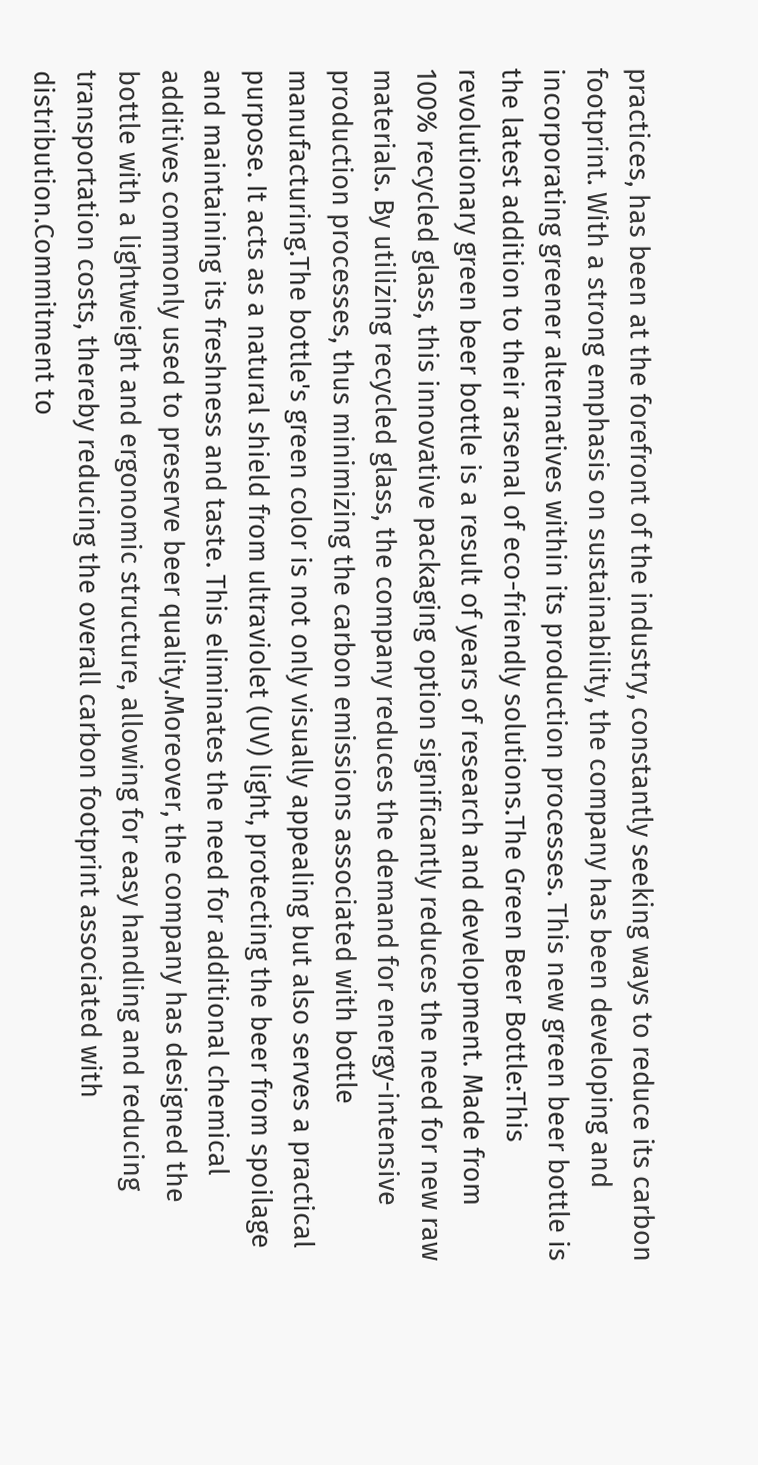practices, has been at the forefront of the industry, constantly seeking ways to reduce its carbon footprint. With a strong emphasis on sustainability, the company has been developing and incorporating greener alternatives within its production processes. This new green beer bottle is the latest addition to their arsenal of eco-friendly solutions.The Green Beer Bottle:This revolutionary green beer bottle is a result of years of research and development. Made from 100% recycled glass, this innovative packaging option significantly reduces the need for new raw materials. By utilizing recycled glass, the company reduces the demand for energy-intensive production processes, thus minimizing the carbon emissions associated with bottle manufacturing.The bottle's green color is not only visually appealing but also serves a practical purpose. It acts as a natural shield from ultraviolet (UV) light, protecting the beer from spoilage and maintaining its freshness and taste. This eliminates the need for additional chemical additives commonly used to preserve beer quality.Moreover, the company has designed the bottle with a lightweight and ergonomic structure, allowing for easy handling and reducing transportation costs, thereby reducing the overall carbon footprint associated with distribution.Commitment to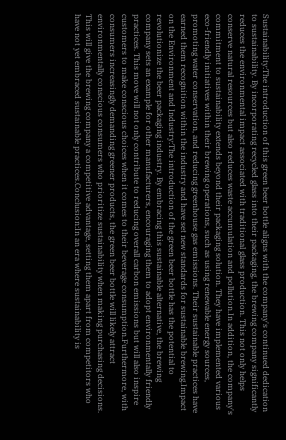Sustainability:The introduction of this green beer bottle aligns with the company's continued dedication to sustainability. By incorporating recycled glass into their packaging, the brewing company significantly reduces the environmental impact associated with traditional glass production. This not only helps conserve natural resources but also reduces waste accumulation and pollution.In addition, the company's commitment to sustainability extends beyond their packaging solution. They have implemented various eco-friendly initiatives within their brewing operations, such as using renewable energy sources, promoting water conservation, and reducing greenhouse gas emissions. Their sustainable practices have earned them recognition within the industry and have set new standards for sustainable brewing.Impact on the Environment and Industry:The introduction of the green beer bottle has the potential to revolutionize the beer packaging industry. By embracing this sustainable alternative, the brewing company sets an example for other manufacturers, encouraging them to adopt environmentally friendly practices. This move will not only contribute to reducing overall carbon emissions but will also inspire customers to make conscious choices when it comes to their beverage consumption.Furthermore, with consumers increasingly demanding greener products, the green beer bottle will likely attract environmentally conscious consumers who prioritize sustainability when making purchasing decisions. This will give the brewing company a competitive advantage, setting them apart from competitors who have not yet embraced sustainable practices.Conclusion:In an era where sustainability is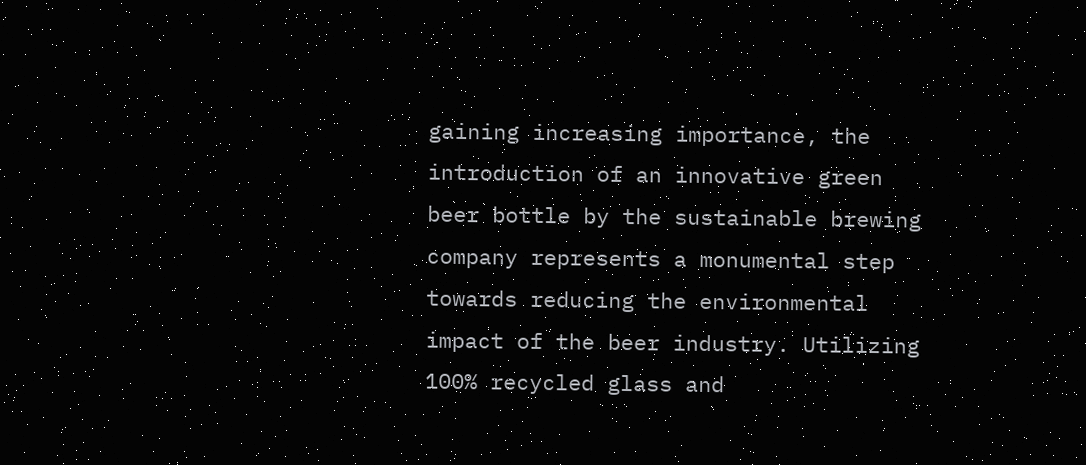gaining increasing importance, the introduction of an innovative green beer bottle by the sustainable brewing company represents a monumental step towards reducing the environmental impact of the beer industry. Utilizing 100% recycled glass and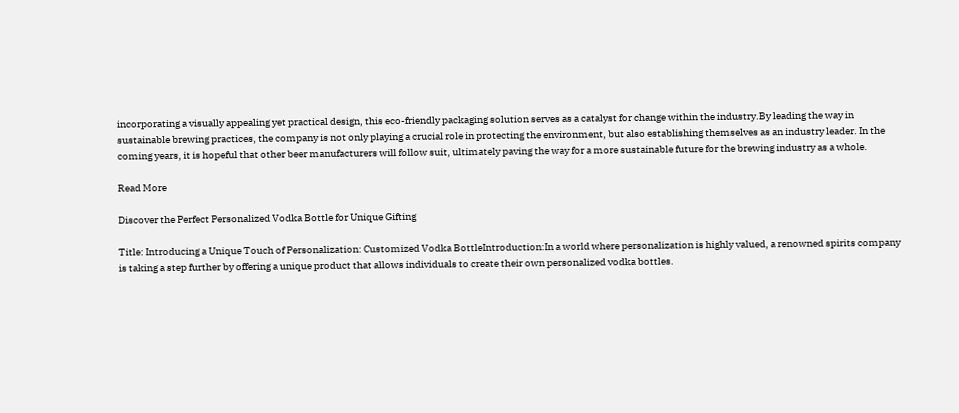incorporating a visually appealing yet practical design, this eco-friendly packaging solution serves as a catalyst for change within the industry.By leading the way in sustainable brewing practices, the company is not only playing a crucial role in protecting the environment, but also establishing themselves as an industry leader. In the coming years, it is hopeful that other beer manufacturers will follow suit, ultimately paving the way for a more sustainable future for the brewing industry as a whole.

Read More

Discover the Perfect Personalized Vodka Bottle for Unique Gifting

Title: Introducing a Unique Touch of Personalization: Customized Vodka BottleIntroduction:In a world where personalization is highly valued, a renowned spirits company is taking a step further by offering a unique product that allows individuals to create their own personalized vodka bottles.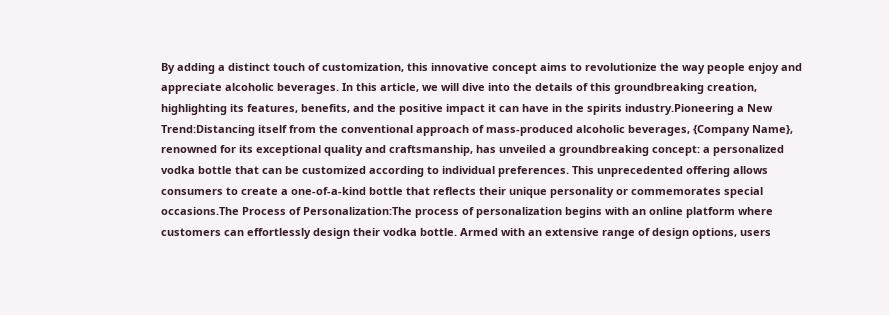By adding a distinct touch of customization, this innovative concept aims to revolutionize the way people enjoy and appreciate alcoholic beverages. In this article, we will dive into the details of this groundbreaking creation, highlighting its features, benefits, and the positive impact it can have in the spirits industry.Pioneering a New Trend:Distancing itself from the conventional approach of mass-produced alcoholic beverages, {Company Name}, renowned for its exceptional quality and craftsmanship, has unveiled a groundbreaking concept: a personalized vodka bottle that can be customized according to individual preferences. This unprecedented offering allows consumers to create a one-of-a-kind bottle that reflects their unique personality or commemorates special occasions.The Process of Personalization:The process of personalization begins with an online platform where customers can effortlessly design their vodka bottle. Armed with an extensive range of design options, users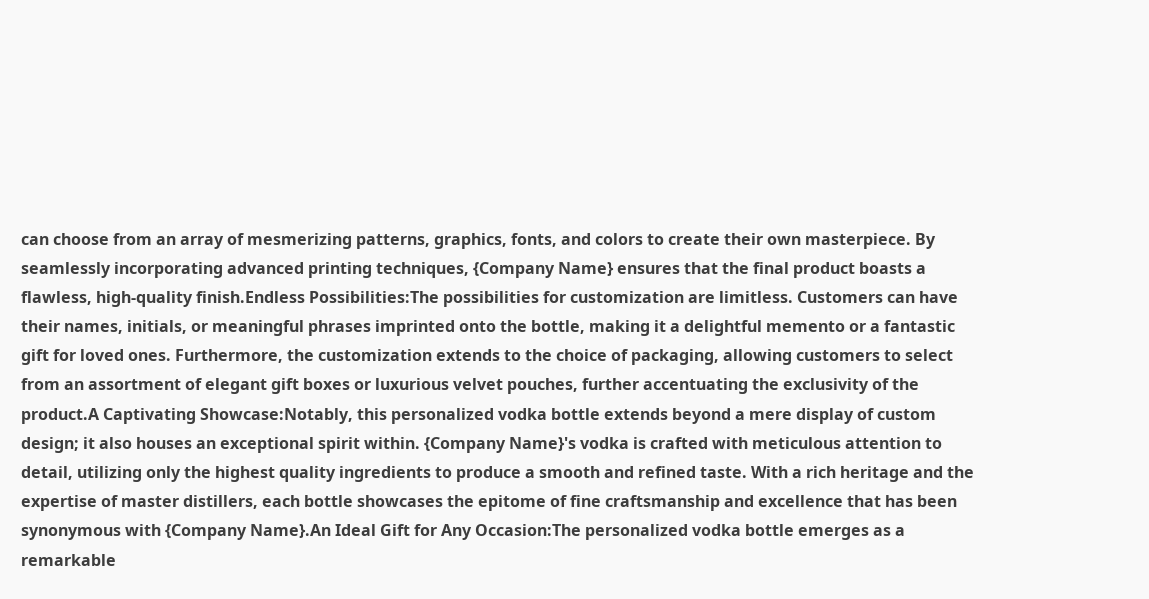can choose from an array of mesmerizing patterns, graphics, fonts, and colors to create their own masterpiece. By seamlessly incorporating advanced printing techniques, {Company Name} ensures that the final product boasts a flawless, high-quality finish.Endless Possibilities:The possibilities for customization are limitless. Customers can have their names, initials, or meaningful phrases imprinted onto the bottle, making it a delightful memento or a fantastic gift for loved ones. Furthermore, the customization extends to the choice of packaging, allowing customers to select from an assortment of elegant gift boxes or luxurious velvet pouches, further accentuating the exclusivity of the product.A Captivating Showcase:Notably, this personalized vodka bottle extends beyond a mere display of custom design; it also houses an exceptional spirit within. {Company Name}'s vodka is crafted with meticulous attention to detail, utilizing only the highest quality ingredients to produce a smooth and refined taste. With a rich heritage and the expertise of master distillers, each bottle showcases the epitome of fine craftsmanship and excellence that has been synonymous with {Company Name}.An Ideal Gift for Any Occasion:The personalized vodka bottle emerges as a remarkable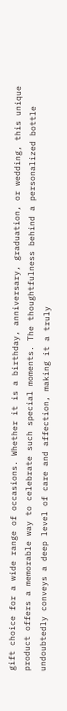gift choice for a wide range of occasions. Whether it is a birthday, anniversary, graduation, or wedding, this unique product offers a memorable way to celebrate such special moments. The thoughtfulness behind a personalized bottle undoubtedly conveys a deep level of care and affection, making it a truly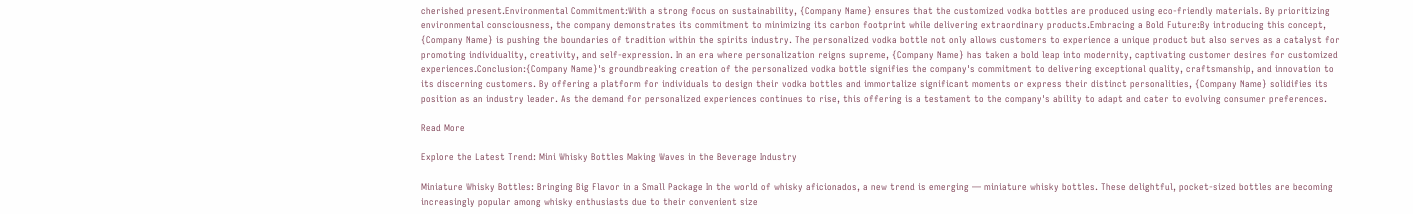cherished present.Environmental Commitment:With a strong focus on sustainability, {Company Name} ensures that the customized vodka bottles are produced using eco-friendly materials. By prioritizing environmental consciousness, the company demonstrates its commitment to minimizing its carbon footprint while delivering extraordinary products.Embracing a Bold Future:By introducing this concept, {Company Name} is pushing the boundaries of tradition within the spirits industry. The personalized vodka bottle not only allows customers to experience a unique product but also serves as a catalyst for promoting individuality, creativity, and self-expression. In an era where personalization reigns supreme, {Company Name} has taken a bold leap into modernity, captivating customer desires for customized experiences.Conclusion:{Company Name}'s groundbreaking creation of the personalized vodka bottle signifies the company's commitment to delivering exceptional quality, craftsmanship, and innovation to its discerning customers. By offering a platform for individuals to design their vodka bottles and immortalize significant moments or express their distinct personalities, {Company Name} solidifies its position as an industry leader. As the demand for personalized experiences continues to rise, this offering is a testament to the company's ability to adapt and cater to evolving consumer preferences.

Read More

Explore the Latest Trend: Mini Whisky Bottles Making Waves in the Beverage Industry

Miniature Whisky Bottles: Bringing Big Flavor in a Small Package In the world of whisky aficionados, a new trend is emerging — miniature whisky bottles. These delightful, pocket-sized bottles are becoming increasingly popular among whisky enthusiasts due to their convenient size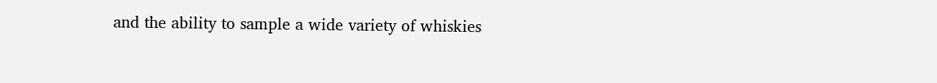and the ability to sample a wide variety of whiskies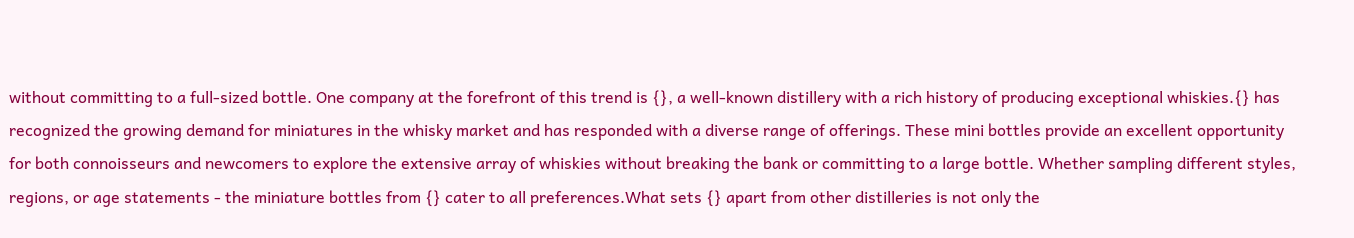without committing to a full-sized bottle. One company at the forefront of this trend is {}, a well-known distillery with a rich history of producing exceptional whiskies.{} has recognized the growing demand for miniatures in the whisky market and has responded with a diverse range of offerings. These mini bottles provide an excellent opportunity for both connoisseurs and newcomers to explore the extensive array of whiskies without breaking the bank or committing to a large bottle. Whether sampling different styles, regions, or age statements - the miniature bottles from {} cater to all preferences.What sets {} apart from other distilleries is not only the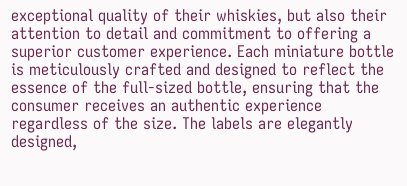exceptional quality of their whiskies, but also their attention to detail and commitment to offering a superior customer experience. Each miniature bottle is meticulously crafted and designed to reflect the essence of the full-sized bottle, ensuring that the consumer receives an authentic experience regardless of the size. The labels are elegantly designed,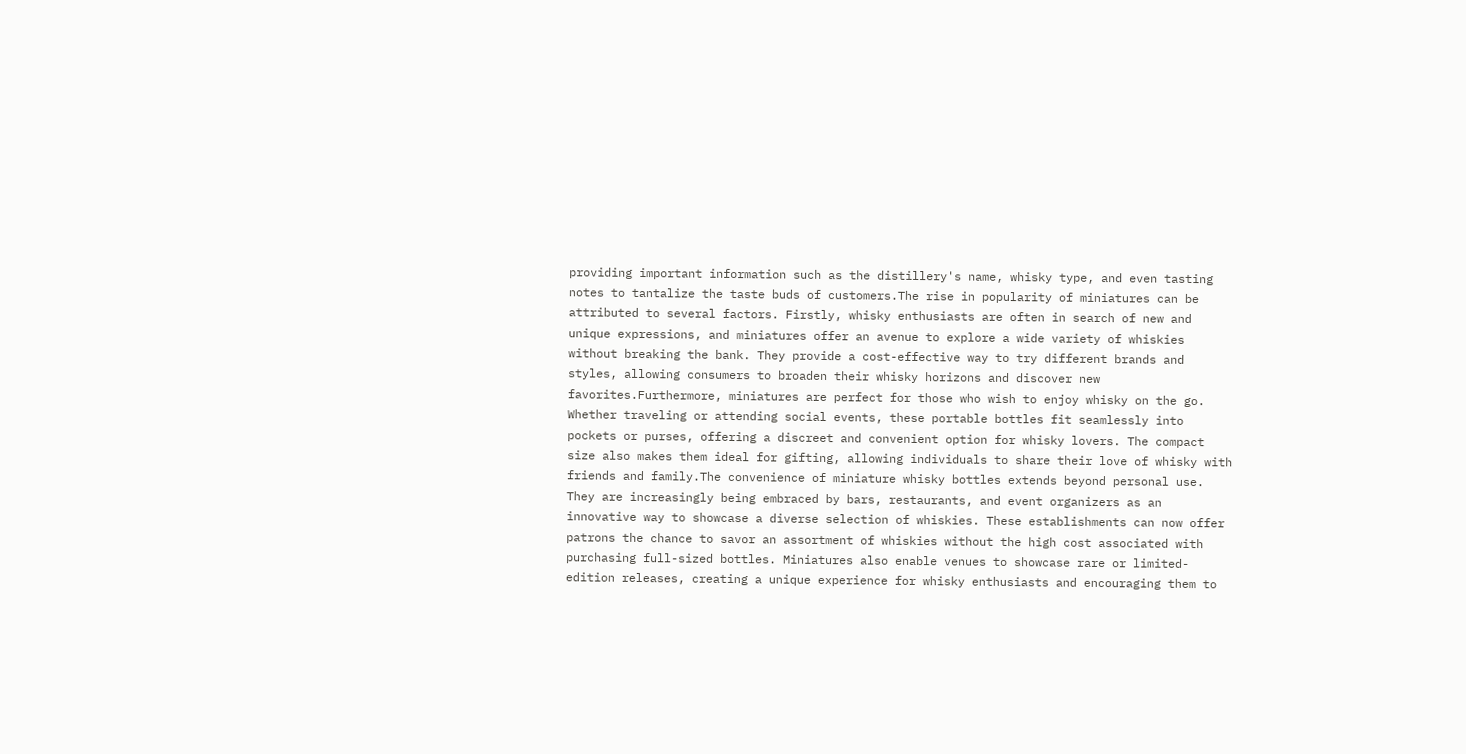providing important information such as the distillery's name, whisky type, and even tasting notes to tantalize the taste buds of customers.The rise in popularity of miniatures can be attributed to several factors. Firstly, whisky enthusiasts are often in search of new and unique expressions, and miniatures offer an avenue to explore a wide variety of whiskies without breaking the bank. They provide a cost-effective way to try different brands and styles, allowing consumers to broaden their whisky horizons and discover new favorites.Furthermore, miniatures are perfect for those who wish to enjoy whisky on the go. Whether traveling or attending social events, these portable bottles fit seamlessly into pockets or purses, offering a discreet and convenient option for whisky lovers. The compact size also makes them ideal for gifting, allowing individuals to share their love of whisky with friends and family.The convenience of miniature whisky bottles extends beyond personal use. They are increasingly being embraced by bars, restaurants, and event organizers as an innovative way to showcase a diverse selection of whiskies. These establishments can now offer patrons the chance to savor an assortment of whiskies without the high cost associated with purchasing full-sized bottles. Miniatures also enable venues to showcase rare or limited-edition releases, creating a unique experience for whisky enthusiasts and encouraging them to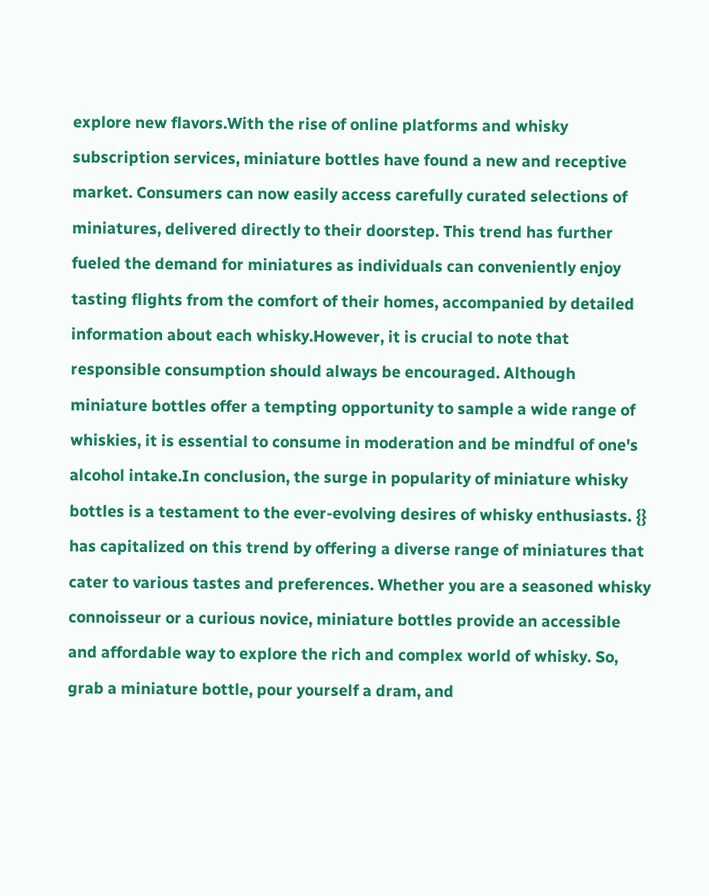explore new flavors.With the rise of online platforms and whisky subscription services, miniature bottles have found a new and receptive market. Consumers can now easily access carefully curated selections of miniatures, delivered directly to their doorstep. This trend has further fueled the demand for miniatures as individuals can conveniently enjoy tasting flights from the comfort of their homes, accompanied by detailed information about each whisky.However, it is crucial to note that responsible consumption should always be encouraged. Although miniature bottles offer a tempting opportunity to sample a wide range of whiskies, it is essential to consume in moderation and be mindful of one's alcohol intake.In conclusion, the surge in popularity of miniature whisky bottles is a testament to the ever-evolving desires of whisky enthusiasts. {} has capitalized on this trend by offering a diverse range of miniatures that cater to various tastes and preferences. Whether you are a seasoned whisky connoisseur or a curious novice, miniature bottles provide an accessible and affordable way to explore the rich and complex world of whisky. So, grab a miniature bottle, pour yourself a dram, and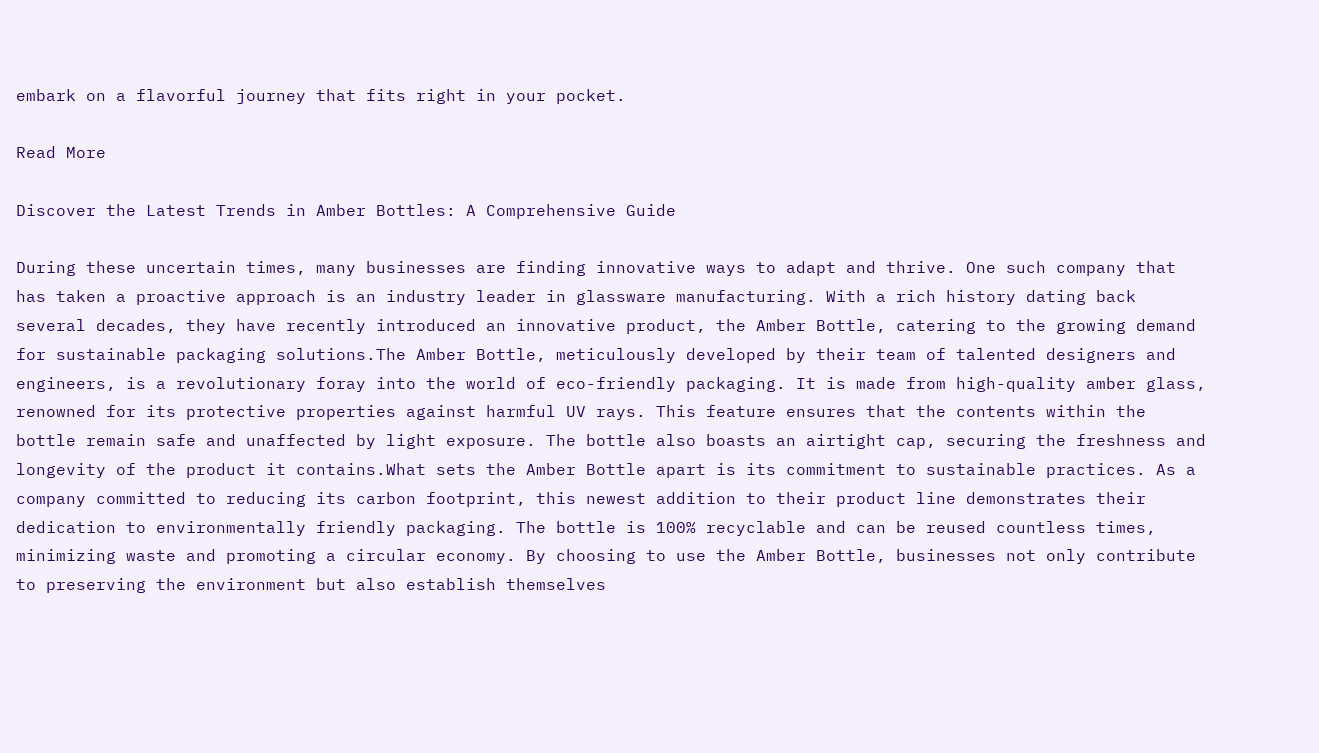embark on a flavorful journey that fits right in your pocket.

Read More

Discover the Latest Trends in Amber Bottles: A Comprehensive Guide

During these uncertain times, many businesses are finding innovative ways to adapt and thrive. One such company that has taken a proactive approach is an industry leader in glassware manufacturing. With a rich history dating back several decades, they have recently introduced an innovative product, the Amber Bottle, catering to the growing demand for sustainable packaging solutions.The Amber Bottle, meticulously developed by their team of talented designers and engineers, is a revolutionary foray into the world of eco-friendly packaging. It is made from high-quality amber glass, renowned for its protective properties against harmful UV rays. This feature ensures that the contents within the bottle remain safe and unaffected by light exposure. The bottle also boasts an airtight cap, securing the freshness and longevity of the product it contains.What sets the Amber Bottle apart is its commitment to sustainable practices. As a company committed to reducing its carbon footprint, this newest addition to their product line demonstrates their dedication to environmentally friendly packaging. The bottle is 100% recyclable and can be reused countless times, minimizing waste and promoting a circular economy. By choosing to use the Amber Bottle, businesses not only contribute to preserving the environment but also establish themselves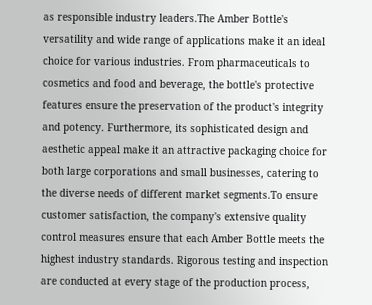as responsible industry leaders.The Amber Bottle's versatility and wide range of applications make it an ideal choice for various industries. From pharmaceuticals to cosmetics and food and beverage, the bottle's protective features ensure the preservation of the product's integrity and potency. Furthermore, its sophisticated design and aesthetic appeal make it an attractive packaging choice for both large corporations and small businesses, catering to the diverse needs of different market segments.To ensure customer satisfaction, the company's extensive quality control measures ensure that each Amber Bottle meets the highest industry standards. Rigorous testing and inspection are conducted at every stage of the production process,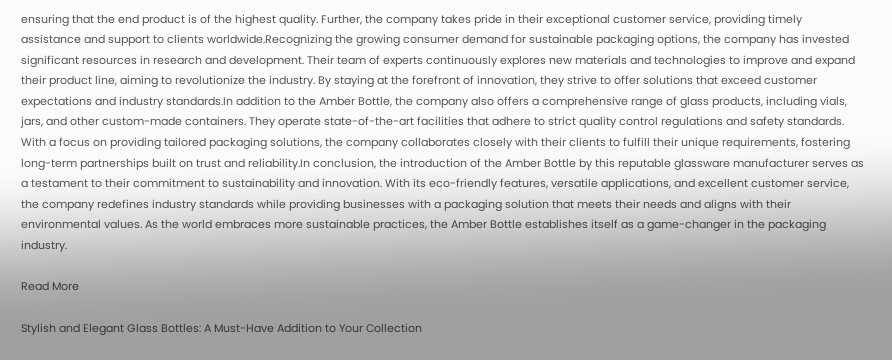ensuring that the end product is of the highest quality. Further, the company takes pride in their exceptional customer service, providing timely assistance and support to clients worldwide.Recognizing the growing consumer demand for sustainable packaging options, the company has invested significant resources in research and development. Their team of experts continuously explores new materials and technologies to improve and expand their product line, aiming to revolutionize the industry. By staying at the forefront of innovation, they strive to offer solutions that exceed customer expectations and industry standards.In addition to the Amber Bottle, the company also offers a comprehensive range of glass products, including vials, jars, and other custom-made containers. They operate state-of-the-art facilities that adhere to strict quality control regulations and safety standards. With a focus on providing tailored packaging solutions, the company collaborates closely with their clients to fulfill their unique requirements, fostering long-term partnerships built on trust and reliability.In conclusion, the introduction of the Amber Bottle by this reputable glassware manufacturer serves as a testament to their commitment to sustainability and innovation. With its eco-friendly features, versatile applications, and excellent customer service, the company redefines industry standards while providing businesses with a packaging solution that meets their needs and aligns with their environmental values. As the world embraces more sustainable practices, the Amber Bottle establishes itself as a game-changer in the packaging industry.

Read More

Stylish and Elegant Glass Bottles: A Must-Have Addition to Your Collection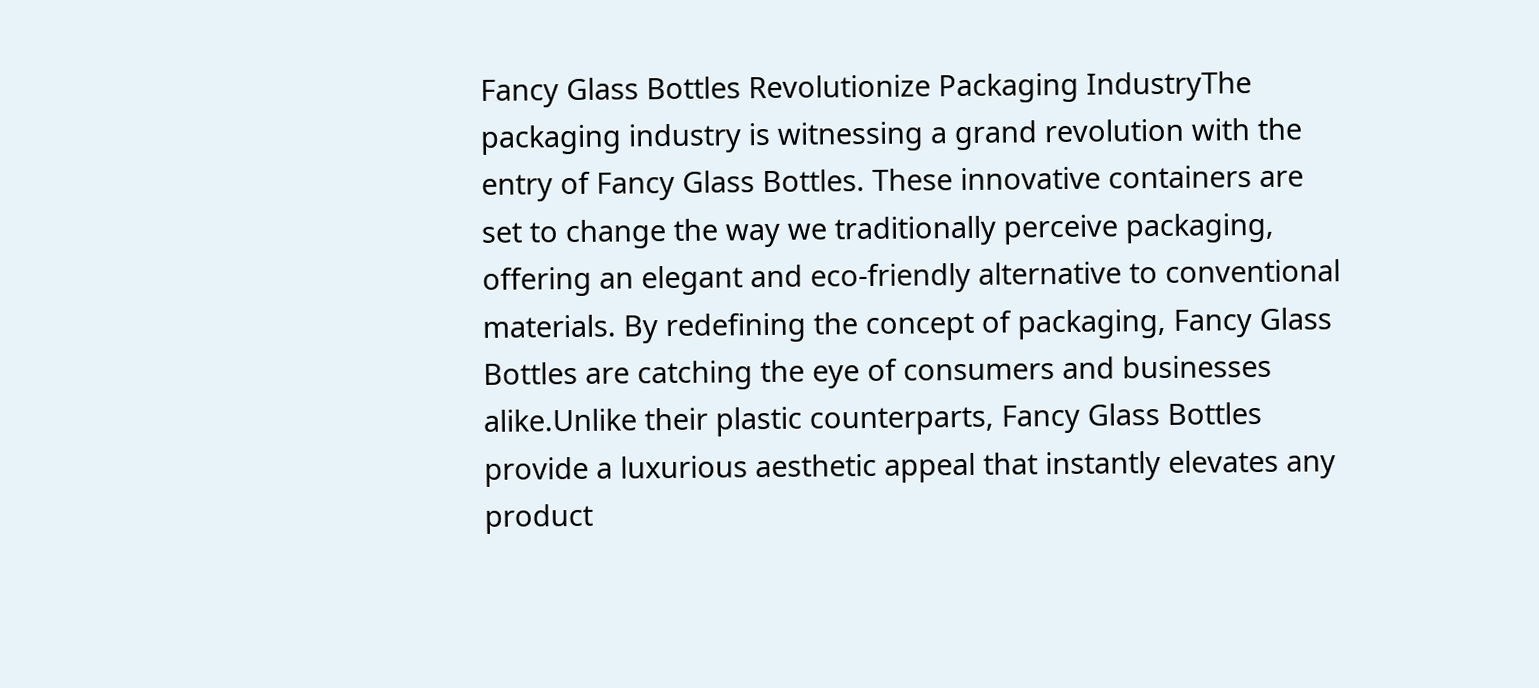Fancy Glass Bottles Revolutionize Packaging IndustryThe packaging industry is witnessing a grand revolution with the entry of Fancy Glass Bottles. These innovative containers are set to change the way we traditionally perceive packaging, offering an elegant and eco-friendly alternative to conventional materials. By redefining the concept of packaging, Fancy Glass Bottles are catching the eye of consumers and businesses alike.Unlike their plastic counterparts, Fancy Glass Bottles provide a luxurious aesthetic appeal that instantly elevates any product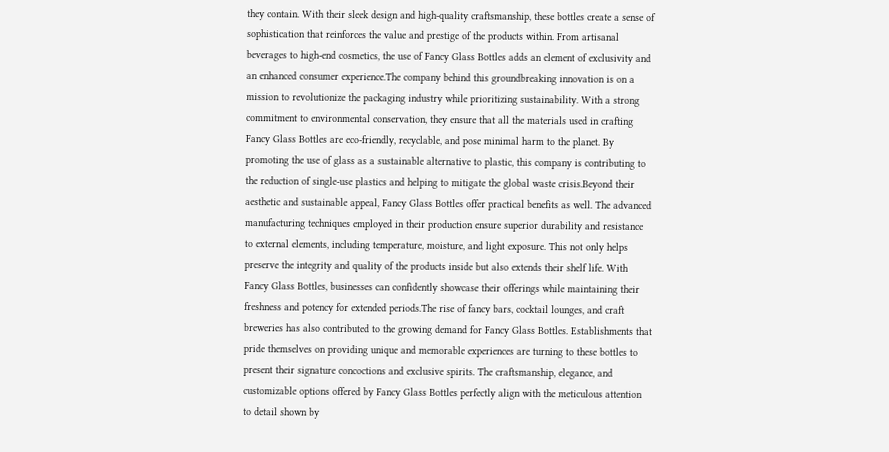they contain. With their sleek design and high-quality craftsmanship, these bottles create a sense of sophistication that reinforces the value and prestige of the products within. From artisanal beverages to high-end cosmetics, the use of Fancy Glass Bottles adds an element of exclusivity and an enhanced consumer experience.The company behind this groundbreaking innovation is on a mission to revolutionize the packaging industry while prioritizing sustainability. With a strong commitment to environmental conservation, they ensure that all the materials used in crafting Fancy Glass Bottles are eco-friendly, recyclable, and pose minimal harm to the planet. By promoting the use of glass as a sustainable alternative to plastic, this company is contributing to the reduction of single-use plastics and helping to mitigate the global waste crisis.Beyond their aesthetic and sustainable appeal, Fancy Glass Bottles offer practical benefits as well. The advanced manufacturing techniques employed in their production ensure superior durability and resistance to external elements, including temperature, moisture, and light exposure. This not only helps preserve the integrity and quality of the products inside but also extends their shelf life. With Fancy Glass Bottles, businesses can confidently showcase their offerings while maintaining their freshness and potency for extended periods.The rise of fancy bars, cocktail lounges, and craft breweries has also contributed to the growing demand for Fancy Glass Bottles. Establishments that pride themselves on providing unique and memorable experiences are turning to these bottles to present their signature concoctions and exclusive spirits. The craftsmanship, elegance, and customizable options offered by Fancy Glass Bottles perfectly align with the meticulous attention to detail shown by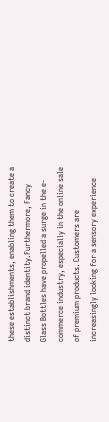these establishments, enabling them to create a distinct brand identity.Furthermore, Fancy Glass Bottles have propelled a surge in the e-commerce industry, especially in the online sale of premium products. Customers are increasingly looking for a sensory experience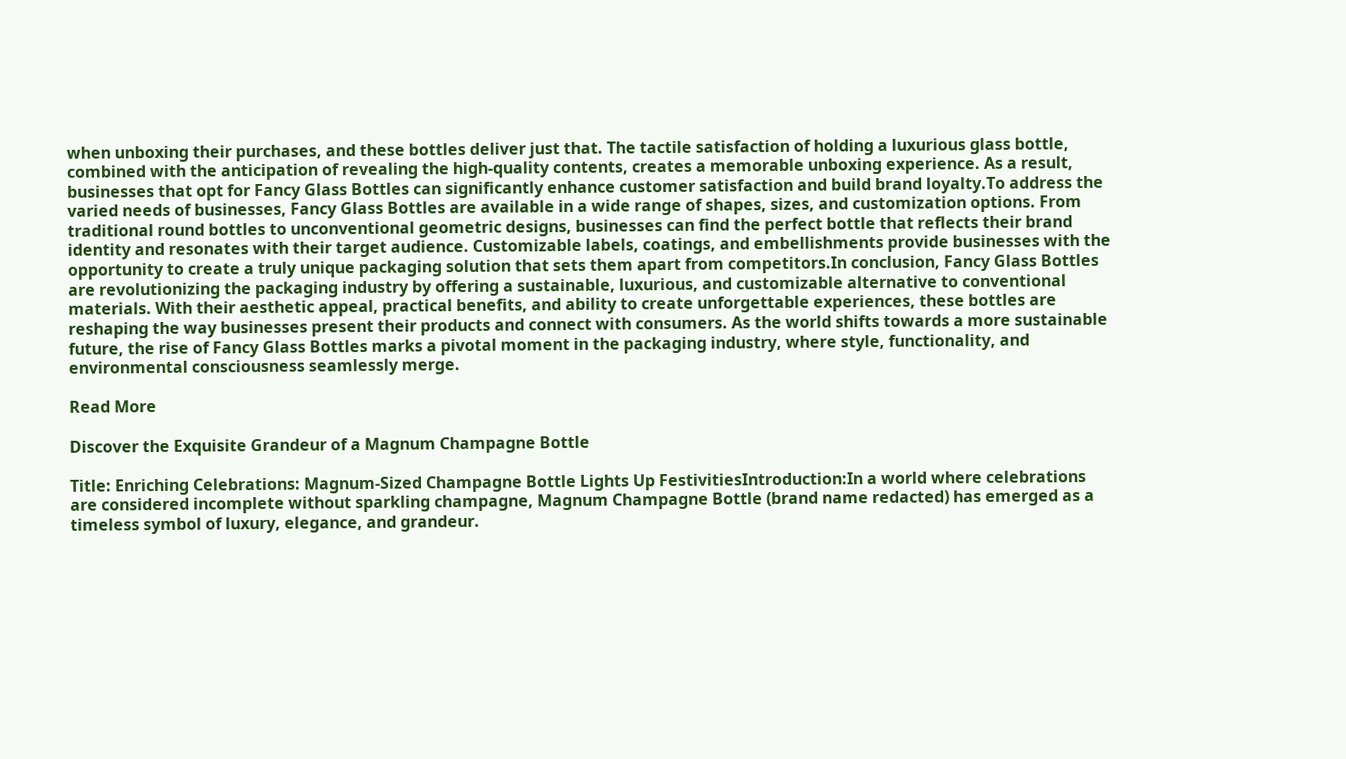when unboxing their purchases, and these bottles deliver just that. The tactile satisfaction of holding a luxurious glass bottle, combined with the anticipation of revealing the high-quality contents, creates a memorable unboxing experience. As a result, businesses that opt for Fancy Glass Bottles can significantly enhance customer satisfaction and build brand loyalty.To address the varied needs of businesses, Fancy Glass Bottles are available in a wide range of shapes, sizes, and customization options. From traditional round bottles to unconventional geometric designs, businesses can find the perfect bottle that reflects their brand identity and resonates with their target audience. Customizable labels, coatings, and embellishments provide businesses with the opportunity to create a truly unique packaging solution that sets them apart from competitors.In conclusion, Fancy Glass Bottles are revolutionizing the packaging industry by offering a sustainable, luxurious, and customizable alternative to conventional materials. With their aesthetic appeal, practical benefits, and ability to create unforgettable experiences, these bottles are reshaping the way businesses present their products and connect with consumers. As the world shifts towards a more sustainable future, the rise of Fancy Glass Bottles marks a pivotal moment in the packaging industry, where style, functionality, and environmental consciousness seamlessly merge.

Read More

Discover the Exquisite Grandeur of a Magnum Champagne Bottle

Title: Enriching Celebrations: Magnum-Sized Champagne Bottle Lights Up FestivitiesIntroduction:In a world where celebrations are considered incomplete without sparkling champagne, Magnum Champagne Bottle (brand name redacted) has emerged as a timeless symbol of luxury, elegance, and grandeur.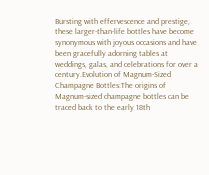Bursting with effervescence and prestige, these larger-than-life bottles have become synonymous with joyous occasions and have been gracefully adorning tables at weddings, galas, and celebrations for over a century.Evolution of Magnum-Sized Champagne Bottles:The origins of Magnum-sized champagne bottles can be traced back to the early 18th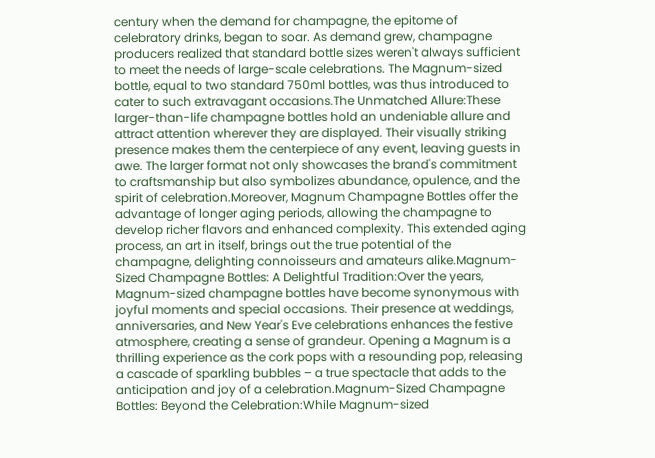century when the demand for champagne, the epitome of celebratory drinks, began to soar. As demand grew, champagne producers realized that standard bottle sizes weren't always sufficient to meet the needs of large-scale celebrations. The Magnum-sized bottle, equal to two standard 750ml bottles, was thus introduced to cater to such extravagant occasions.The Unmatched Allure:These larger-than-life champagne bottles hold an undeniable allure and attract attention wherever they are displayed. Their visually striking presence makes them the centerpiece of any event, leaving guests in awe. The larger format not only showcases the brand's commitment to craftsmanship but also symbolizes abundance, opulence, and the spirit of celebration.Moreover, Magnum Champagne Bottles offer the advantage of longer aging periods, allowing the champagne to develop richer flavors and enhanced complexity. This extended aging process, an art in itself, brings out the true potential of the champagne, delighting connoisseurs and amateurs alike.Magnum-Sized Champagne Bottles: A Delightful Tradition:Over the years, Magnum-sized champagne bottles have become synonymous with joyful moments and special occasions. Their presence at weddings, anniversaries, and New Year's Eve celebrations enhances the festive atmosphere, creating a sense of grandeur. Opening a Magnum is a thrilling experience as the cork pops with a resounding pop, releasing a cascade of sparkling bubbles – a true spectacle that adds to the anticipation and joy of a celebration.Magnum-Sized Champagne Bottles: Beyond the Celebration:While Magnum-sized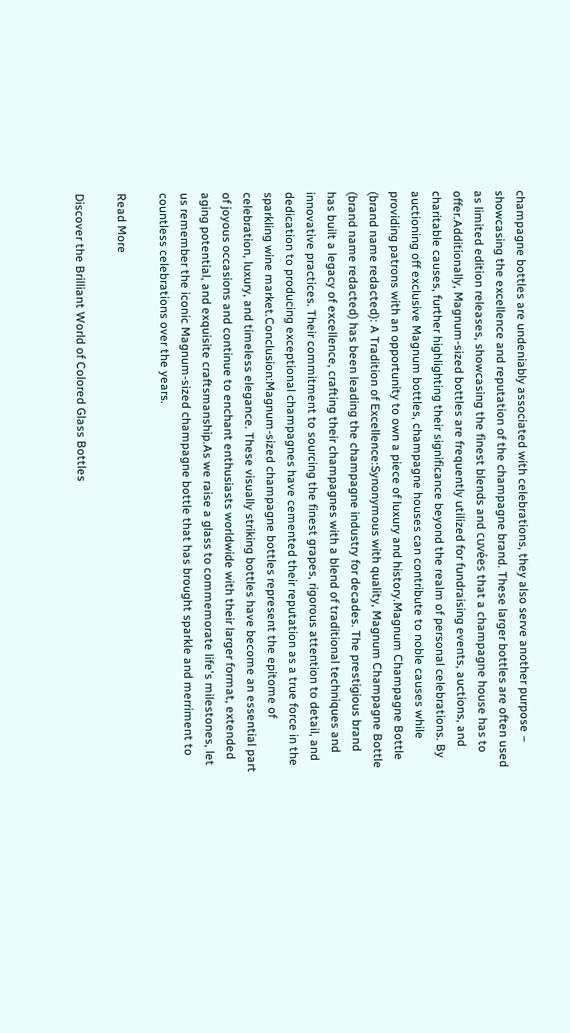champagne bottles are undeniably associated with celebrations, they also serve another purpose – showcasing the excellence and reputation of the champagne brand. These larger bottles are often used as limited edition releases, showcasing the finest blends and cuvées that a champagne house has to offer.Additionally, Magnum-sized bottles are frequently utilized for fundraising events, auctions, and charitable causes, further highlighting their significance beyond the realm of personal celebrations. By auctioning off exclusive Magnum bottles, champagne houses can contribute to noble causes while providing patrons with an opportunity to own a piece of luxury and history.Magnum Champagne Bottle (brand name redacted): A Tradition of Excellence:Synonymous with quality, Magnum Champagne Bottle (brand name redacted) has been leading the champagne industry for decades. The prestigious brand has built a legacy of excellence, crafting their champagnes with a blend of traditional techniques and innovative practices. Their commitment to sourcing the finest grapes, rigorous attention to detail, and dedication to producing exceptional champagnes have cemented their reputation as a true force in the sparkling wine market.Conclusion:Magnum-sized champagne bottles represent the epitome of celebration, luxury, and timeless elegance. These visually striking bottles have become an essential part of joyous occasions and continue to enchant enthusiasts worldwide with their larger format, extended aging potential, and exquisite craftsmanship.As we raise a glass to commemorate life's milestones, let us remember the iconic Magnum-sized champagne bottle that has brought sparkle and merriment to countless celebrations over the years.

Read More

Discover the Brilliant World of Colored Glass Bottles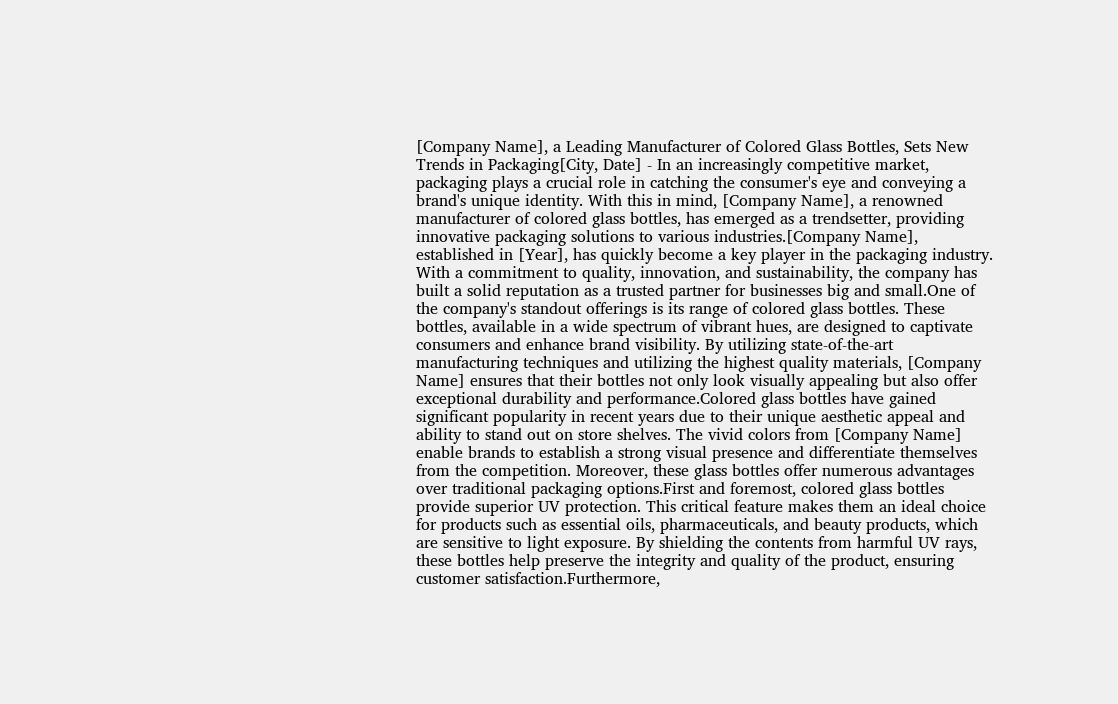[Company Name], a Leading Manufacturer of Colored Glass Bottles, Sets New Trends in Packaging[City, Date] - In an increasingly competitive market, packaging plays a crucial role in catching the consumer's eye and conveying a brand's unique identity. With this in mind, [Company Name], a renowned manufacturer of colored glass bottles, has emerged as a trendsetter, providing innovative packaging solutions to various industries.[Company Name], established in [Year], has quickly become a key player in the packaging industry. With a commitment to quality, innovation, and sustainability, the company has built a solid reputation as a trusted partner for businesses big and small.One of the company's standout offerings is its range of colored glass bottles. These bottles, available in a wide spectrum of vibrant hues, are designed to captivate consumers and enhance brand visibility. By utilizing state-of-the-art manufacturing techniques and utilizing the highest quality materials, [Company Name] ensures that their bottles not only look visually appealing but also offer exceptional durability and performance.Colored glass bottles have gained significant popularity in recent years due to their unique aesthetic appeal and ability to stand out on store shelves. The vivid colors from [Company Name] enable brands to establish a strong visual presence and differentiate themselves from the competition. Moreover, these glass bottles offer numerous advantages over traditional packaging options.First and foremost, colored glass bottles provide superior UV protection. This critical feature makes them an ideal choice for products such as essential oils, pharmaceuticals, and beauty products, which are sensitive to light exposure. By shielding the contents from harmful UV rays, these bottles help preserve the integrity and quality of the product, ensuring customer satisfaction.Furthermore,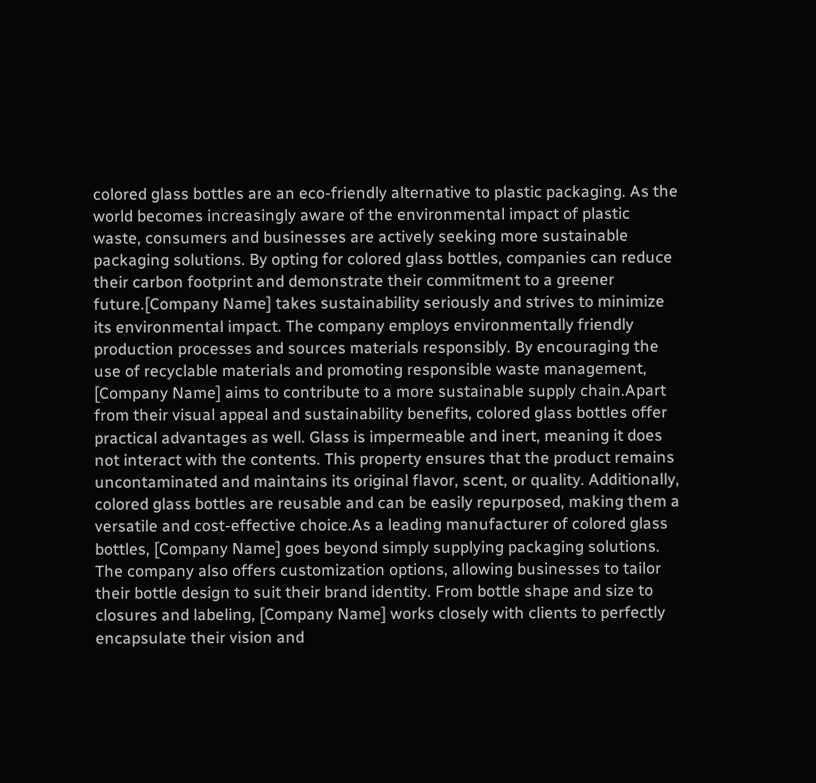colored glass bottles are an eco-friendly alternative to plastic packaging. As the world becomes increasingly aware of the environmental impact of plastic waste, consumers and businesses are actively seeking more sustainable packaging solutions. By opting for colored glass bottles, companies can reduce their carbon footprint and demonstrate their commitment to a greener future.[Company Name] takes sustainability seriously and strives to minimize its environmental impact. The company employs environmentally friendly production processes and sources materials responsibly. By encouraging the use of recyclable materials and promoting responsible waste management, [Company Name] aims to contribute to a more sustainable supply chain.Apart from their visual appeal and sustainability benefits, colored glass bottles offer practical advantages as well. Glass is impermeable and inert, meaning it does not interact with the contents. This property ensures that the product remains uncontaminated and maintains its original flavor, scent, or quality. Additionally, colored glass bottles are reusable and can be easily repurposed, making them a versatile and cost-effective choice.As a leading manufacturer of colored glass bottles, [Company Name] goes beyond simply supplying packaging solutions. The company also offers customization options, allowing businesses to tailor their bottle design to suit their brand identity. From bottle shape and size to closures and labeling, [Company Name] works closely with clients to perfectly encapsulate their vision and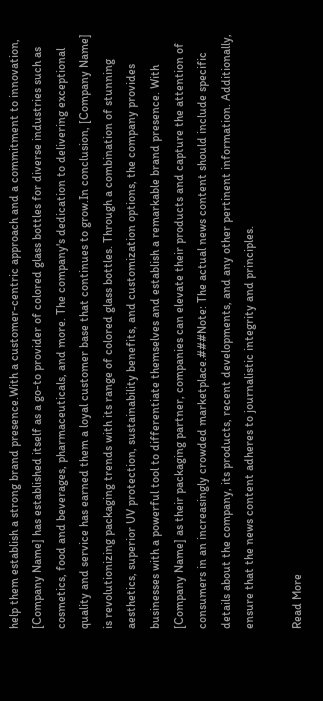help them establish a strong brand presence.With a customer-centric approach and a commitment to innovation, [Company Name] has established itself as a go-to provider of colored glass bottles for diverse industries such as cosmetics, food and beverages, pharmaceuticals, and more. The company's dedication to delivering exceptional quality and service has earned them a loyal customer base that continues to grow.In conclusion, [Company Name] is revolutionizing packaging trends with its range of colored glass bottles. Through a combination of stunning aesthetics, superior UV protection, sustainability benefits, and customization options, the company provides businesses with a powerful tool to differentiate themselves and establish a remarkable brand presence. With [Company Name] as their packaging partner, companies can elevate their products and capture the attention of consumers in an increasingly crowded marketplace.###Note: The actual news content should include specific details about the company, its products, recent developments, and any other pertinent information. Additionally, ensure that the news content adheres to journalistic integrity and principles.

Read More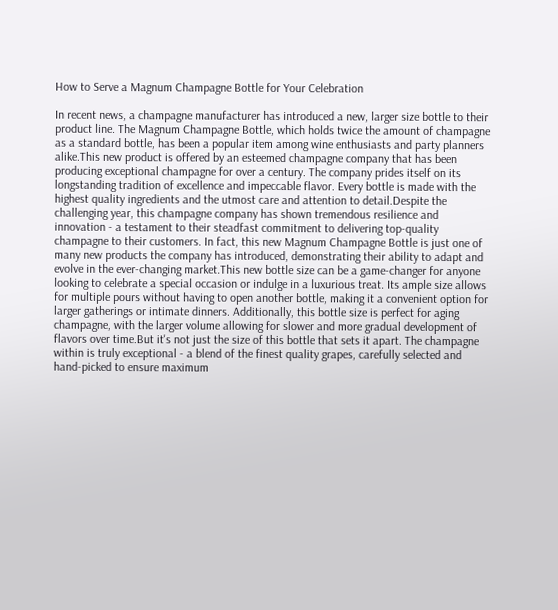How to Serve a Magnum Champagne Bottle for Your Celebration

In recent news, a champagne manufacturer has introduced a new, larger size bottle to their product line. The Magnum Champagne Bottle, which holds twice the amount of champagne as a standard bottle, has been a popular item among wine enthusiasts and party planners alike.This new product is offered by an esteemed champagne company that has been producing exceptional champagne for over a century. The company prides itself on its longstanding tradition of excellence and impeccable flavor. Every bottle is made with the highest quality ingredients and the utmost care and attention to detail.Despite the challenging year, this champagne company has shown tremendous resilience and innovation - a testament to their steadfast commitment to delivering top-quality champagne to their customers. In fact, this new Magnum Champagne Bottle is just one of many new products the company has introduced, demonstrating their ability to adapt and evolve in the ever-changing market.This new bottle size can be a game-changer for anyone looking to celebrate a special occasion or indulge in a luxurious treat. Its ample size allows for multiple pours without having to open another bottle, making it a convenient option for larger gatherings or intimate dinners. Additionally, this bottle size is perfect for aging champagne, with the larger volume allowing for slower and more gradual development of flavors over time.But it's not just the size of this bottle that sets it apart. The champagne within is truly exceptional - a blend of the finest quality grapes, carefully selected and hand-picked to ensure maximum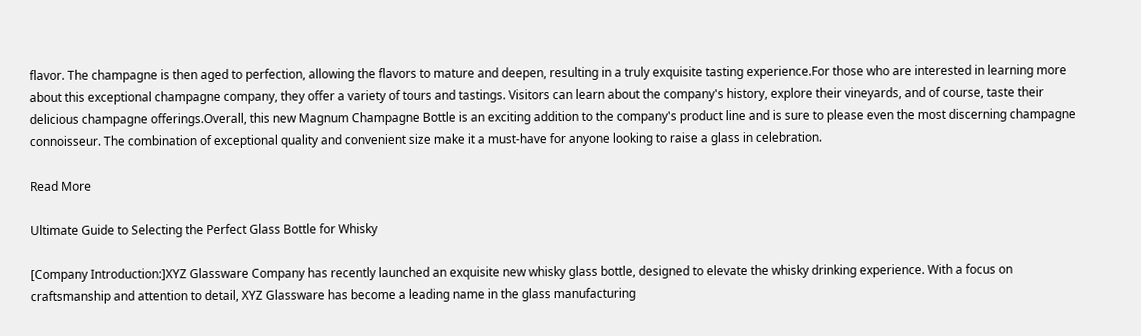flavor. The champagne is then aged to perfection, allowing the flavors to mature and deepen, resulting in a truly exquisite tasting experience.For those who are interested in learning more about this exceptional champagne company, they offer a variety of tours and tastings. Visitors can learn about the company's history, explore their vineyards, and of course, taste their delicious champagne offerings.Overall, this new Magnum Champagne Bottle is an exciting addition to the company's product line and is sure to please even the most discerning champagne connoisseur. The combination of exceptional quality and convenient size make it a must-have for anyone looking to raise a glass in celebration.

Read More

Ultimate Guide to Selecting the Perfect Glass Bottle for Whisky

[Company Introduction:]XYZ Glassware Company has recently launched an exquisite new whisky glass bottle, designed to elevate the whisky drinking experience. With a focus on craftsmanship and attention to detail, XYZ Glassware has become a leading name in the glass manufacturing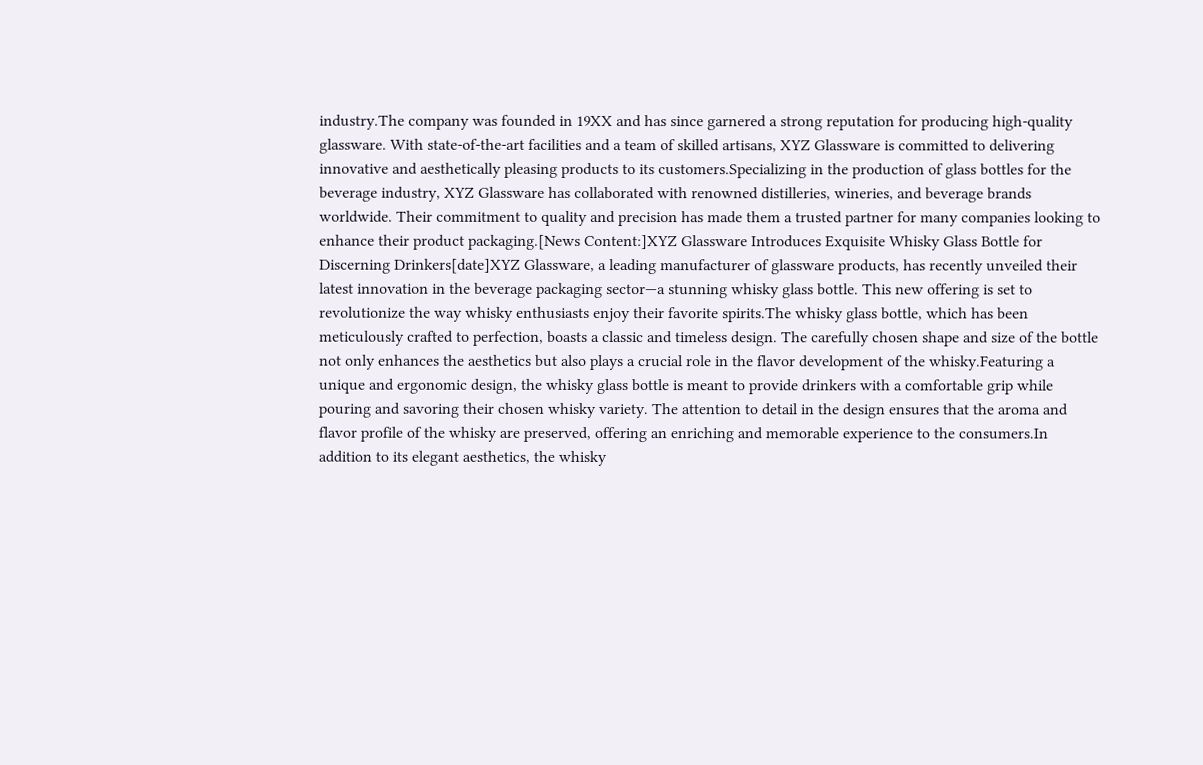industry.The company was founded in 19XX and has since garnered a strong reputation for producing high-quality glassware. With state-of-the-art facilities and a team of skilled artisans, XYZ Glassware is committed to delivering innovative and aesthetically pleasing products to its customers.Specializing in the production of glass bottles for the beverage industry, XYZ Glassware has collaborated with renowned distilleries, wineries, and beverage brands worldwide. Their commitment to quality and precision has made them a trusted partner for many companies looking to enhance their product packaging.[News Content:]XYZ Glassware Introduces Exquisite Whisky Glass Bottle for Discerning Drinkers[date]XYZ Glassware, a leading manufacturer of glassware products, has recently unveiled their latest innovation in the beverage packaging sector—a stunning whisky glass bottle. This new offering is set to revolutionize the way whisky enthusiasts enjoy their favorite spirits.The whisky glass bottle, which has been meticulously crafted to perfection, boasts a classic and timeless design. The carefully chosen shape and size of the bottle not only enhances the aesthetics but also plays a crucial role in the flavor development of the whisky.Featuring a unique and ergonomic design, the whisky glass bottle is meant to provide drinkers with a comfortable grip while pouring and savoring their chosen whisky variety. The attention to detail in the design ensures that the aroma and flavor profile of the whisky are preserved, offering an enriching and memorable experience to the consumers.In addition to its elegant aesthetics, the whisky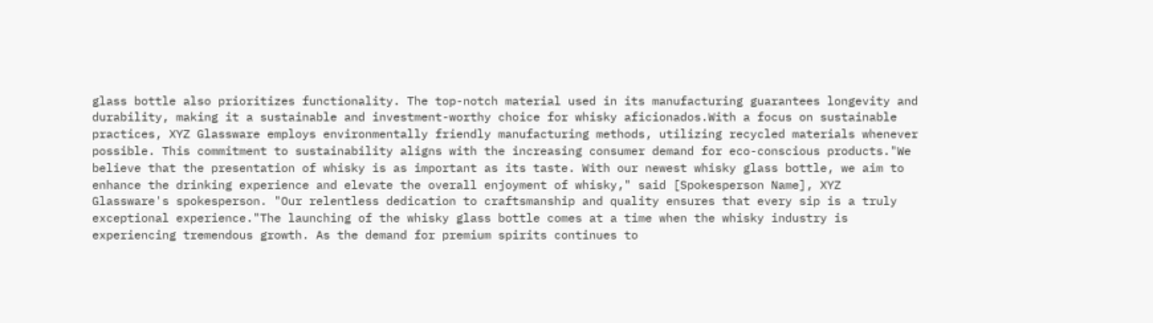glass bottle also prioritizes functionality. The top-notch material used in its manufacturing guarantees longevity and durability, making it a sustainable and investment-worthy choice for whisky aficionados.With a focus on sustainable practices, XYZ Glassware employs environmentally friendly manufacturing methods, utilizing recycled materials whenever possible. This commitment to sustainability aligns with the increasing consumer demand for eco-conscious products."We believe that the presentation of whisky is as important as its taste. With our newest whisky glass bottle, we aim to enhance the drinking experience and elevate the overall enjoyment of whisky," said [Spokesperson Name], XYZ Glassware's spokesperson. "Our relentless dedication to craftsmanship and quality ensures that every sip is a truly exceptional experience."The launching of the whisky glass bottle comes at a time when the whisky industry is experiencing tremendous growth. As the demand for premium spirits continues to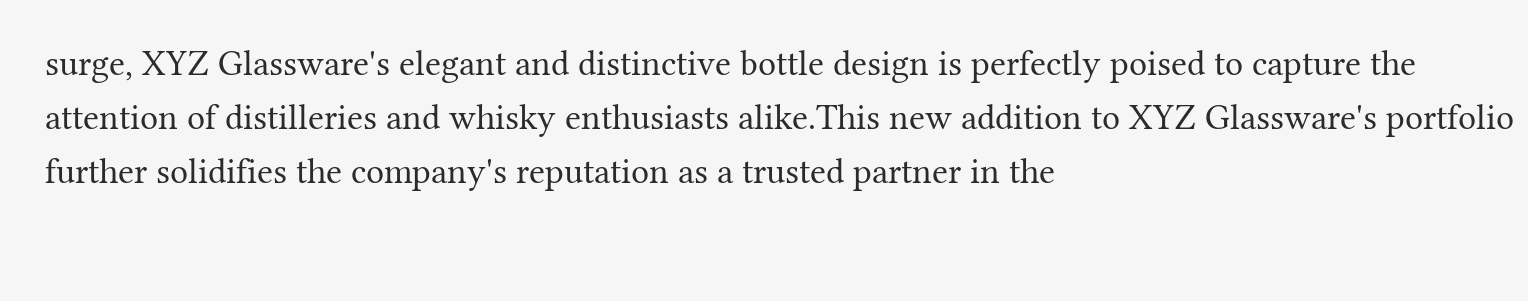surge, XYZ Glassware's elegant and distinctive bottle design is perfectly poised to capture the attention of distilleries and whisky enthusiasts alike.This new addition to XYZ Glassware's portfolio further solidifies the company's reputation as a trusted partner in the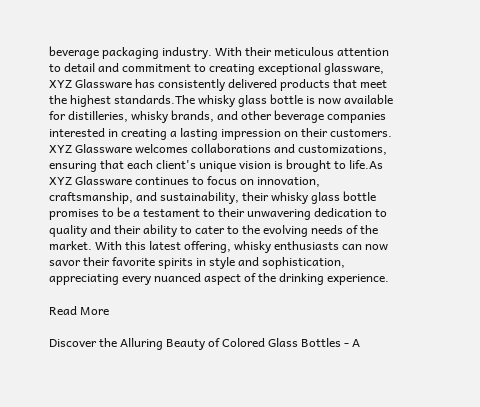beverage packaging industry. With their meticulous attention to detail and commitment to creating exceptional glassware, XYZ Glassware has consistently delivered products that meet the highest standards.The whisky glass bottle is now available for distilleries, whisky brands, and other beverage companies interested in creating a lasting impression on their customers. XYZ Glassware welcomes collaborations and customizations, ensuring that each client's unique vision is brought to life.As XYZ Glassware continues to focus on innovation, craftsmanship, and sustainability, their whisky glass bottle promises to be a testament to their unwavering dedication to quality and their ability to cater to the evolving needs of the market. With this latest offering, whisky enthusiasts can now savor their favorite spirits in style and sophistication, appreciating every nuanced aspect of the drinking experience.

Read More

Discover the Alluring Beauty of Colored Glass Bottles - A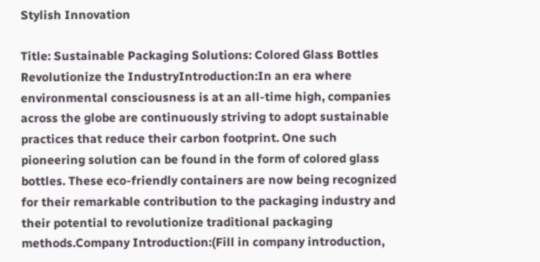Stylish Innovation

Title: Sustainable Packaging Solutions: Colored Glass Bottles Revolutionize the IndustryIntroduction:In an era where environmental consciousness is at an all-time high, companies across the globe are continuously striving to adopt sustainable practices that reduce their carbon footprint. One such pioneering solution can be found in the form of colored glass bottles. These eco-friendly containers are now being recognized for their remarkable contribution to the packaging industry and their potential to revolutionize traditional packaging methods.Company Introduction:(Fill in company introduction,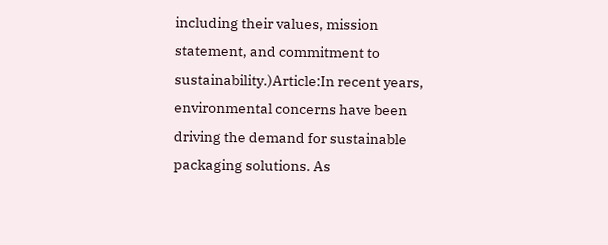including their values, mission statement, and commitment to sustainability.)Article:In recent years, environmental concerns have been driving the demand for sustainable packaging solutions. As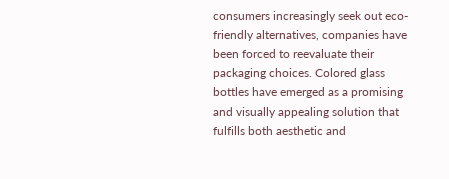consumers increasingly seek out eco-friendly alternatives, companies have been forced to reevaluate their packaging choices. Colored glass bottles have emerged as a promising and visually appealing solution that fulfills both aesthetic and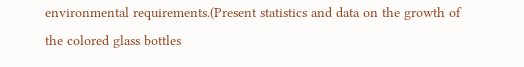environmental requirements.(Present statistics and data on the growth of the colored glass bottles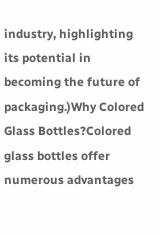industry, highlighting its potential in becoming the future of packaging.)Why Colored Glass Bottles?Colored glass bottles offer numerous advantages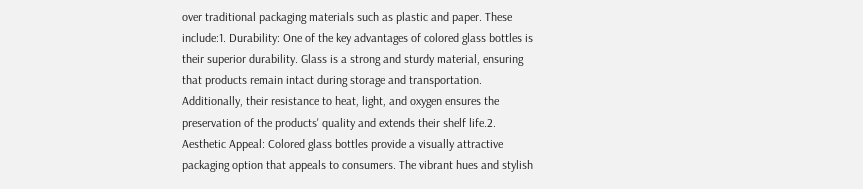over traditional packaging materials such as plastic and paper. These include:1. Durability: One of the key advantages of colored glass bottles is their superior durability. Glass is a strong and sturdy material, ensuring that products remain intact during storage and transportation. Additionally, their resistance to heat, light, and oxygen ensures the preservation of the products' quality and extends their shelf life.2. Aesthetic Appeal: Colored glass bottles provide a visually attractive packaging option that appeals to consumers. The vibrant hues and stylish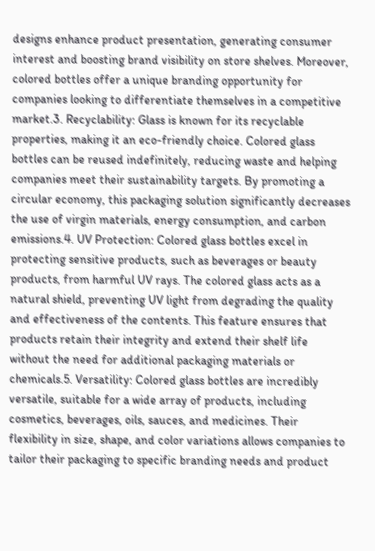designs enhance product presentation, generating consumer interest and boosting brand visibility on store shelves. Moreover, colored bottles offer a unique branding opportunity for companies looking to differentiate themselves in a competitive market.3. Recyclability: Glass is known for its recyclable properties, making it an eco-friendly choice. Colored glass bottles can be reused indefinitely, reducing waste and helping companies meet their sustainability targets. By promoting a circular economy, this packaging solution significantly decreases the use of virgin materials, energy consumption, and carbon emissions.4. UV Protection: Colored glass bottles excel in protecting sensitive products, such as beverages or beauty products, from harmful UV rays. The colored glass acts as a natural shield, preventing UV light from degrading the quality and effectiveness of the contents. This feature ensures that products retain their integrity and extend their shelf life without the need for additional packaging materials or chemicals.5. Versatility: Colored glass bottles are incredibly versatile, suitable for a wide array of products, including cosmetics, beverages, oils, sauces, and medicines. Their flexibility in size, shape, and color variations allows companies to tailor their packaging to specific branding needs and product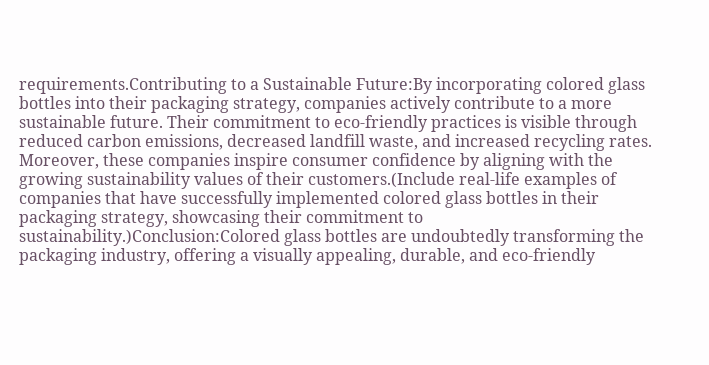requirements.Contributing to a Sustainable Future:By incorporating colored glass bottles into their packaging strategy, companies actively contribute to a more sustainable future. Their commitment to eco-friendly practices is visible through reduced carbon emissions, decreased landfill waste, and increased recycling rates. Moreover, these companies inspire consumer confidence by aligning with the growing sustainability values of their customers.(Include real-life examples of companies that have successfully implemented colored glass bottles in their packaging strategy, showcasing their commitment to sustainability.)Conclusion:Colored glass bottles are undoubtedly transforming the packaging industry, offering a visually appealing, durable, and eco-friendly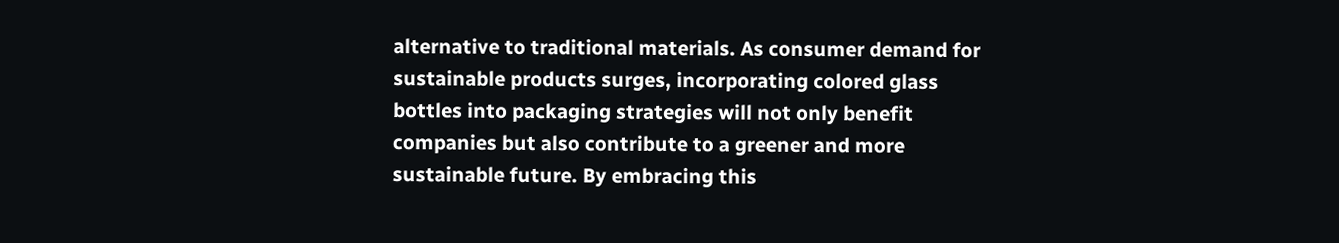alternative to traditional materials. As consumer demand for sustainable products surges, incorporating colored glass bottles into packaging strategies will not only benefit companies but also contribute to a greener and more sustainable future. By embracing this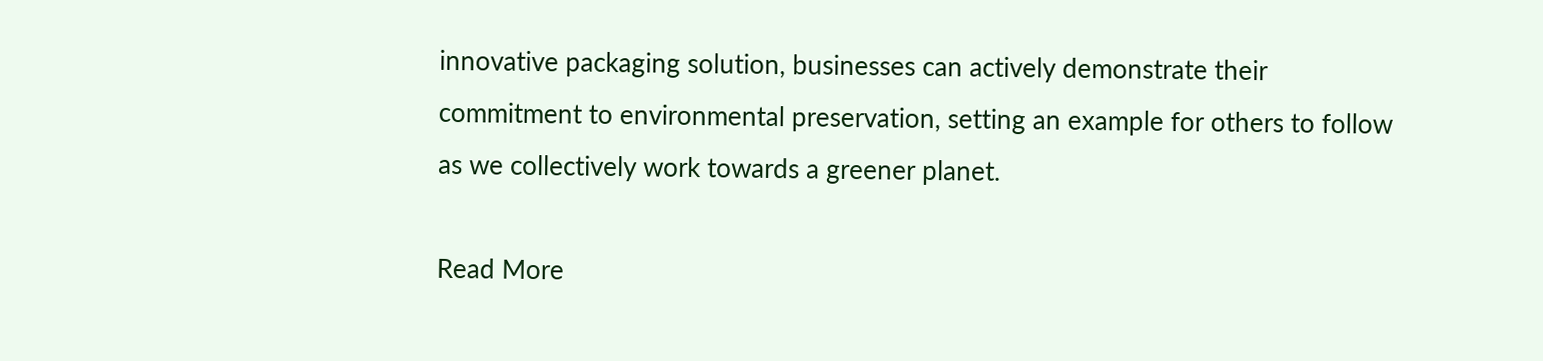innovative packaging solution, businesses can actively demonstrate their commitment to environmental preservation, setting an example for others to follow as we collectively work towards a greener planet.

Read More